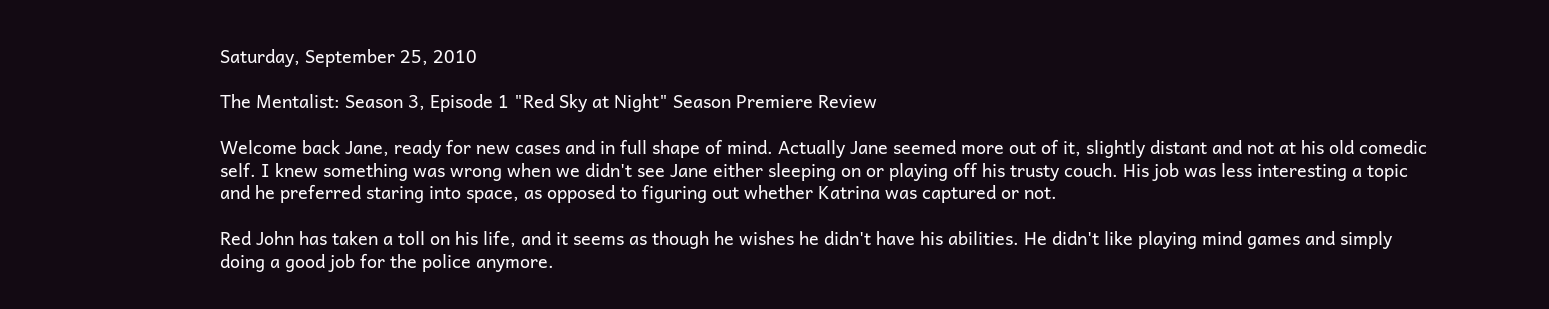Saturday, September 25, 2010

The Mentalist: Season 3, Episode 1 "Red Sky at Night" Season Premiere Review

Welcome back Jane, ready for new cases and in full shape of mind. Actually Jane seemed more out of it, slightly distant and not at his old comedic self. I knew something was wrong when we didn't see Jane either sleeping on or playing off his trusty couch. His job was less interesting a topic and he preferred staring into space, as opposed to figuring out whether Katrina was captured or not.

Red John has taken a toll on his life, and it seems as though he wishes he didn't have his abilities. He didn't like playing mind games and simply doing a good job for the police anymore.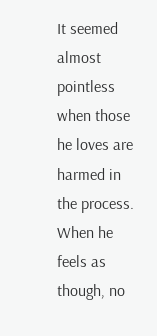It seemed almost pointless when those he loves are harmed in the process. When he feels as though, no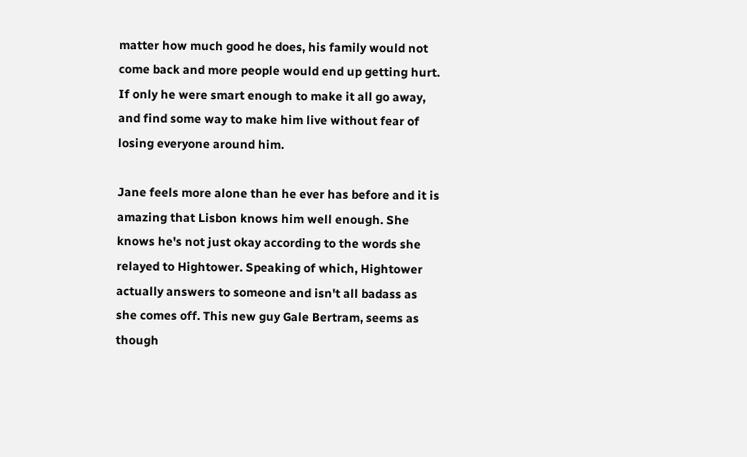matter how much good he does, his family would not come back and more people would end up getting hurt. If only he were smart enough to make it all go away, and find some way to make him live without fear of losing everyone around him.

Jane feels more alone than he ever has before and it is amazing that Lisbon knows him well enough. She knows he's not just okay according to the words she relayed to Hightower. Speaking of which, Hightower actually answers to someone and isn't all badass as she comes off. This new guy Gale Bertram, seems as though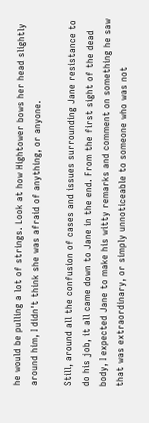he would be pulling a lot of strings. Look at how Hightower bows her head slightly around him, I didn't think she was afraid of anything, or anyone.

Still, around all the confusion of cases and issues surrounding Jane resistance to do his job, it all came down to Jane in the end. From the first sight of the dead body, I expected Jane to make his witty remarks and comment on something he saw that was extraordinary, or simply unnoticeable to someone who was not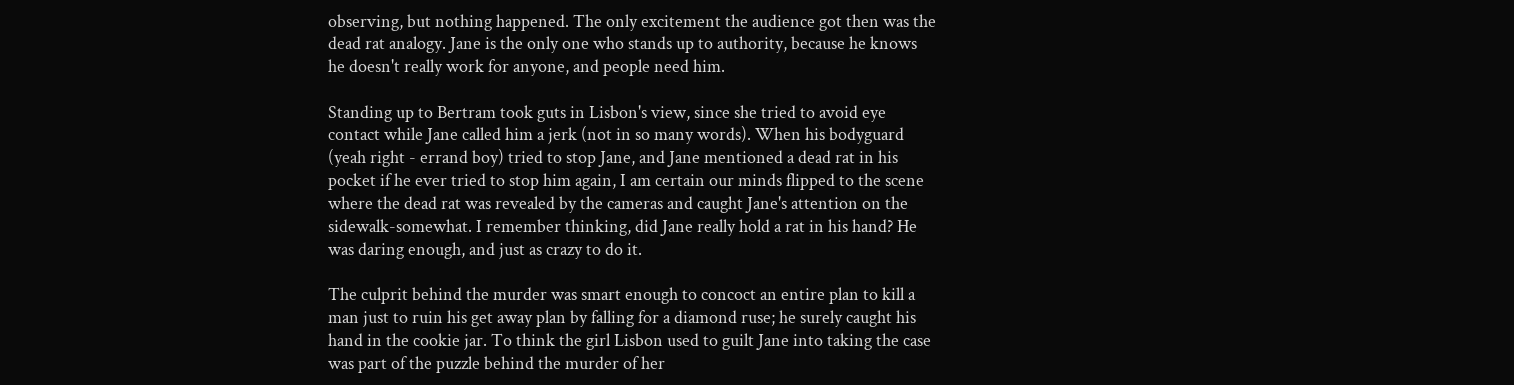observing, but nothing happened. The only excitement the audience got then was the dead rat analogy. Jane is the only one who stands up to authority, because he knows he doesn't really work for anyone, and people need him.

Standing up to Bertram took guts in Lisbon's view, since she tried to avoid eye contact while Jane called him a jerk (not in so many words). When his bodyguard (yeah right - errand boy) tried to stop Jane, and Jane mentioned a dead rat in his pocket if he ever tried to stop him again, I am certain our minds flipped to the scene where the dead rat was revealed by the cameras and caught Jane's attention on the sidewalk-somewhat. I remember thinking, did Jane really hold a rat in his hand? He was daring enough, and just as crazy to do it.

The culprit behind the murder was smart enough to concoct an entire plan to kill a man just to ruin his get away plan by falling for a diamond ruse; he surely caught his hand in the cookie jar. To think the girl Lisbon used to guilt Jane into taking the case was part of the puzzle behind the murder of her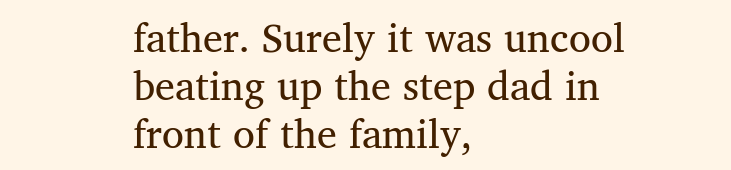father. Surely it was uncool beating up the step dad in front of the family,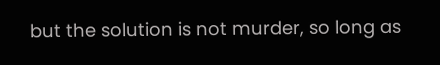but the solution is not murder, so long as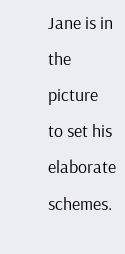Jane is in the picture to set his elaborate schemes.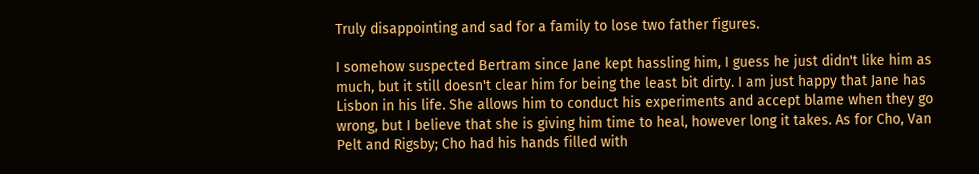Truly disappointing and sad for a family to lose two father figures.

I somehow suspected Bertram since Jane kept hassling him, I guess he just didn't like him as much, but it still doesn't clear him for being the least bit dirty. I am just happy that Jane has Lisbon in his life. She allows him to conduct his experiments and accept blame when they go wrong, but I believe that she is giving him time to heal, however long it takes. As for Cho, Van Pelt and Rigsby; Cho had his hands filled with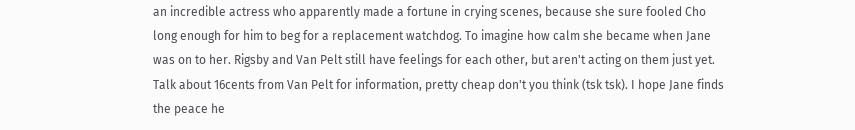an incredible actress who apparently made a fortune in crying scenes, because she sure fooled Cho long enough for him to beg for a replacement watchdog. To imagine how calm she became when Jane was on to her. Rigsby and Van Pelt still have feelings for each other, but aren't acting on them just yet. Talk about 16cents from Van Pelt for information, pretty cheap don't you think (tsk tsk). I hope Jane finds the peace he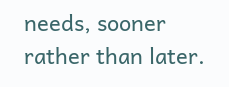needs, sooner rather than later.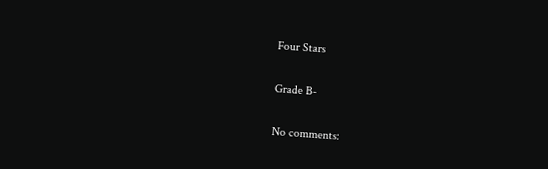Four Stars

Grade B-

No comments: